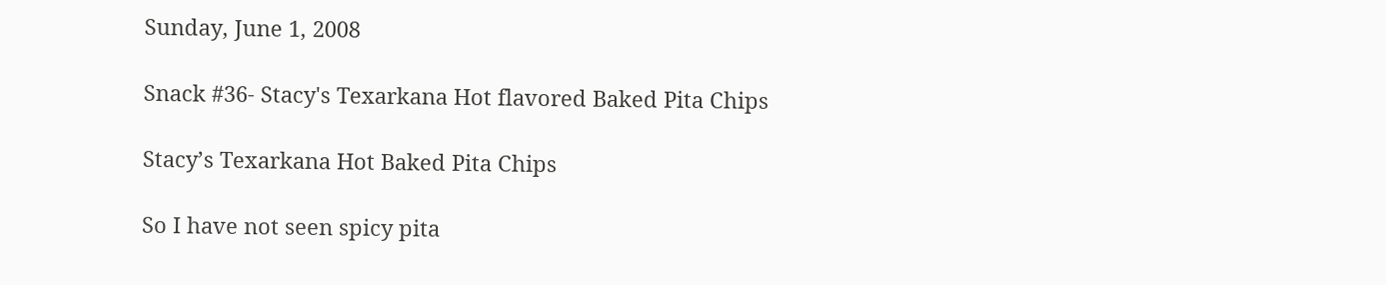Sunday, June 1, 2008

Snack #36- Stacy's Texarkana Hot flavored Baked Pita Chips

Stacy’s Texarkana Hot Baked Pita Chips

So I have not seen spicy pita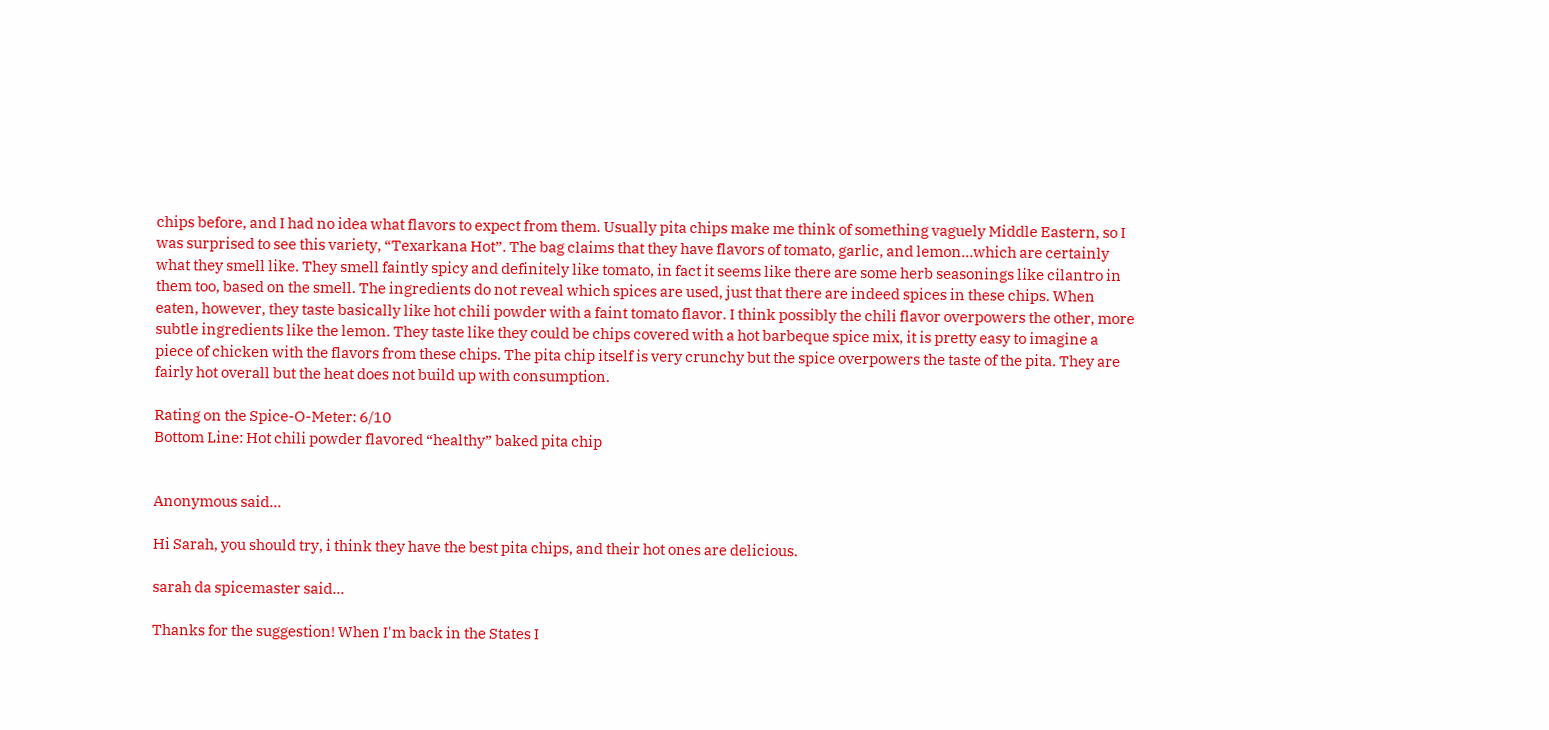chips before, and I had no idea what flavors to expect from them. Usually pita chips make me think of something vaguely Middle Eastern, so I was surprised to see this variety, “Texarkana Hot”. The bag claims that they have flavors of tomato, garlic, and lemon…which are certainly what they smell like. They smell faintly spicy and definitely like tomato, in fact it seems like there are some herb seasonings like cilantro in them too, based on the smell. The ingredients do not reveal which spices are used, just that there are indeed spices in these chips. When eaten, however, they taste basically like hot chili powder with a faint tomato flavor. I think possibly the chili flavor overpowers the other, more subtle ingredients like the lemon. They taste like they could be chips covered with a hot barbeque spice mix, it is pretty easy to imagine a piece of chicken with the flavors from these chips. The pita chip itself is very crunchy but the spice overpowers the taste of the pita. They are fairly hot overall but the heat does not build up with consumption.

Rating on the Spice-O-Meter: 6/10
Bottom Line: Hot chili powder flavored “healthy” baked pita chip


Anonymous said...

Hi Sarah, you should try, i think they have the best pita chips, and their hot ones are delicious.

sarah da spicemaster said...

Thanks for the suggestion! When I'm back in the States I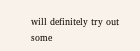will definitely try out some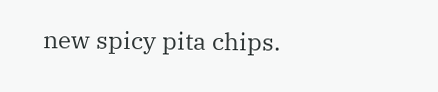new spicy pita chips.